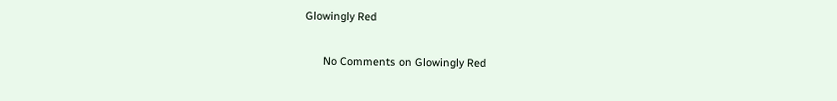Glowingly Red

      No Comments on Glowingly Red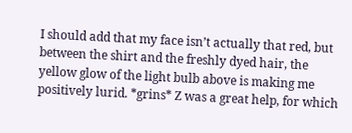I should add that my face isn’t actually that red, but between the shirt and the freshly dyed hair, the yellow glow of the light bulb above is making me positively lurid. *grins* Z was a great help, for which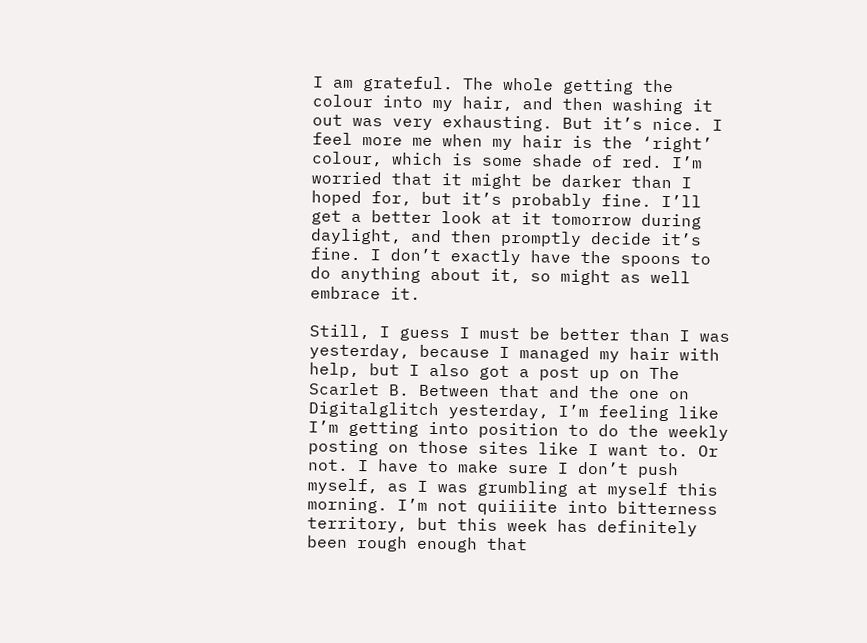I am grateful. The whole getting the colour into my hair, and then washing it out was very exhausting. But it’s nice. I feel more me when my hair is the ‘right’ colour, which is some shade of red. I’m worried that it might be darker than I hoped for, but it’s probably fine. I’ll get a better look at it tomorrow during daylight, and then promptly decide it’s fine. I don’t exactly have the spoons to do anything about it, so might as well embrace it.

Still, I guess I must be better than I was yesterday, because I managed my hair with help, but I also got a post up on The Scarlet B. Between that and the one on Digitalglitch yesterday, I’m feeling like I’m getting into position to do the weekly posting on those sites like I want to. Or not. I have to make sure I don’t push myself, as I was grumbling at myself this morning. I’m not quiiiite into bitterness territory, but this week has definitely been rough enough that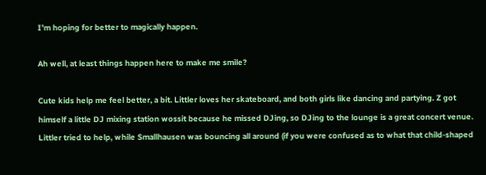I’m hoping for better to magically happen.

Ah well, at least things happen here to make me smile?

Cute kids help me feel better, a bit. Littler loves her skateboard, and both girls like dancing and partying. Z got himself a little DJ mixing station wossit because he missed DJing, so DJing to the lounge is a great concert venue. Littler tried to help, while Smallhausen was bouncing all around (if you were confused as to what that child-shaped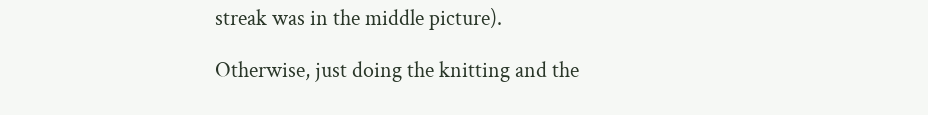streak was in the middle picture).

Otherwise, just doing the knitting and the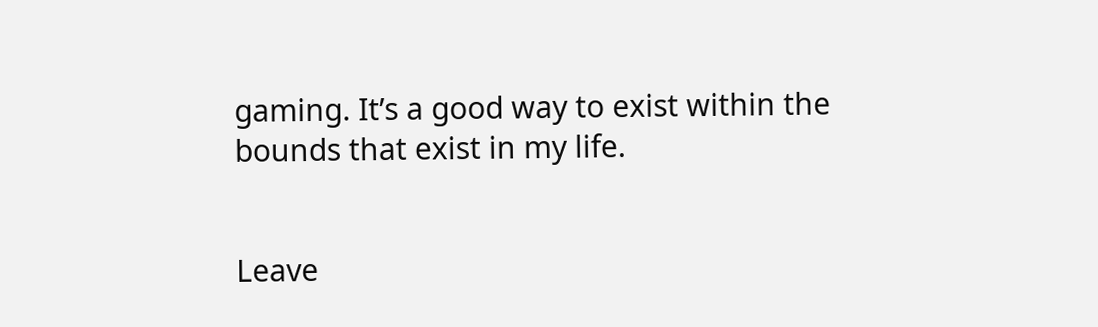gaming. It’s a good way to exist within the bounds that exist in my life.


Leave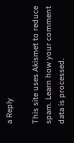a Reply

This site uses Akismet to reduce spam. Learn how your comment data is processed.